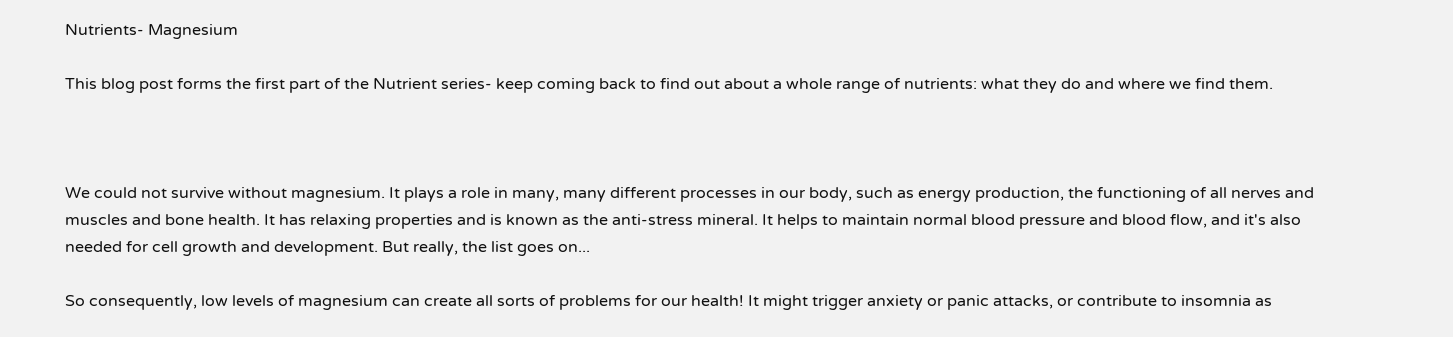Nutrients- Magnesium

This blog post forms the first part of the Nutrient series- keep coming back to find out about a whole range of nutrients: what they do and where we find them.



We could not survive without magnesium. It plays a role in many, many different processes in our body, such as energy production, the functioning of all nerves and muscles and bone health. It has relaxing properties and is known as the anti-stress mineral. It helps to maintain normal blood pressure and blood flow, and it's also needed for cell growth and development. But really, the list goes on...

So consequently, low levels of magnesium can create all sorts of problems for our health! It might trigger anxiety or panic attacks, or contribute to insomnia as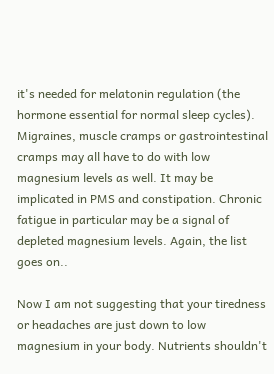it's needed for melatonin regulation (the hormone essential for normal sleep cycles). Migraines, muscle cramps or gastrointestinal cramps may all have to do with low magnesium levels as well. It may be implicated in PMS and constipation. Chronic fatigue in particular may be a signal of depleted magnesium levels. Again, the list goes on..

Now I am not suggesting that your tiredness or headaches are just down to low magnesium in your body. Nutrients shouldn't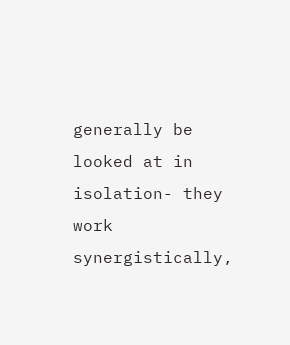generally be looked at in isolation- they work synergistically,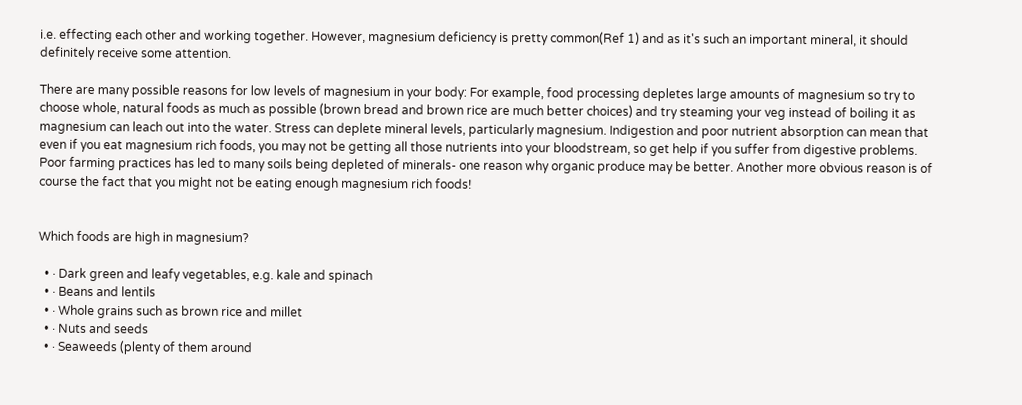i.e. effecting each other and working together. However, magnesium deficiency is pretty common(Ref 1) and as it's such an important mineral, it should definitely receive some attention.

There are many possible reasons for low levels of magnesium in your body: For example, food processing depletes large amounts of magnesium so try to choose whole, natural foods as much as possible (brown bread and brown rice are much better choices) and try steaming your veg instead of boiling it as magnesium can leach out into the water. Stress can deplete mineral levels, particularly magnesium. Indigestion and poor nutrient absorption can mean that even if you eat magnesium rich foods, you may not be getting all those nutrients into your bloodstream, so get help if you suffer from digestive problems. Poor farming practices has led to many soils being depleted of minerals- one reason why organic produce may be better. Another more obvious reason is of course the fact that you might not be eating enough magnesium rich foods!


Which foods are high in magnesium?

  • · Dark green and leafy vegetables, e.g. kale and spinach
  • · Beans and lentils
  • · Whole grains such as brown rice and millet
  • · Nuts and seeds
  • · Seaweeds (plenty of them around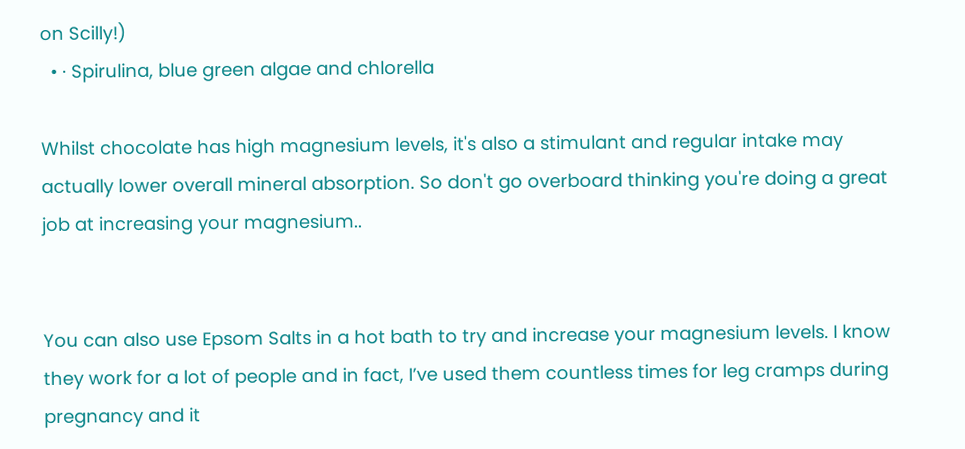on Scilly!)
  • · Spirulina, blue green algae and chlorella

Whilst chocolate has high magnesium levels, it's also a stimulant and regular intake may actually lower overall mineral absorption. So don't go overboard thinking you're doing a great job at increasing your magnesium..


You can also use Epsom Salts in a hot bath to try and increase your magnesium levels. I know they work for a lot of people and in fact, I’ve used them countless times for leg cramps during pregnancy and it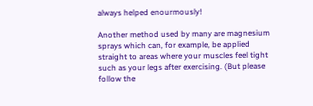always helped enourmously!

Another method used by many are magnesium sprays which can, for example, be applied straight to areas where your muscles feel tight such as your legs after exercising. (But please follow the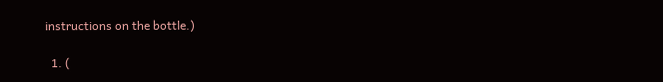instructions on the bottle.)

  1. (